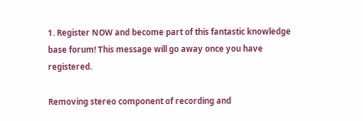1. Register NOW and become part of this fantastic knowledge base forum! This message will go away once you have registered.

Removing stereo component of recording and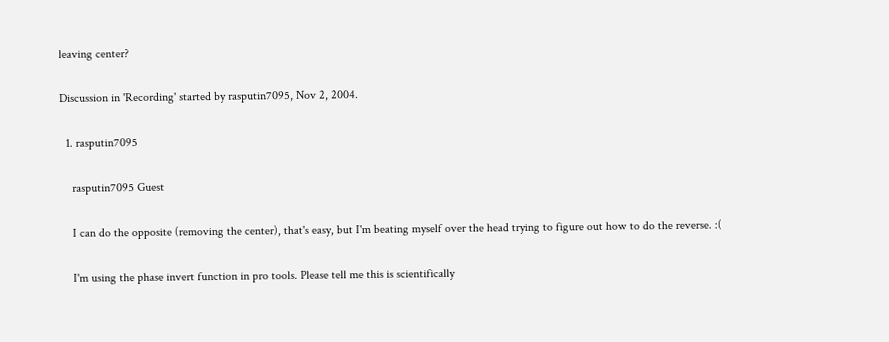leaving center?

Discussion in 'Recording' started by rasputin7095, Nov 2, 2004.

  1. rasputin7095

    rasputin7095 Guest

    I can do the opposite (removing the center), that's easy, but I'm beating myself over the head trying to figure out how to do the reverse. :(

    I'm using the phase invert function in pro tools. Please tell me this is scientifically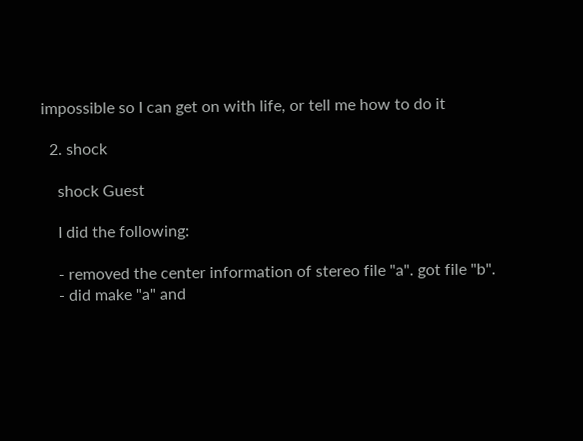impossible so I can get on with life, or tell me how to do it

  2. shock

    shock Guest

    I did the following:

    - removed the center information of stereo file "a". got file "b".
    - did make "a" and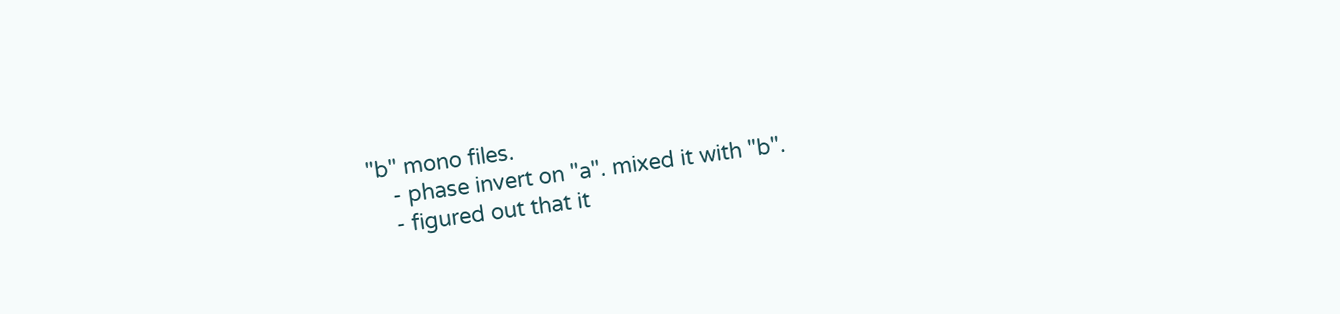"b" mono files.
    - phase invert on "a". mixed it with "b".
    - figured out that it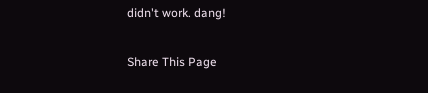didn't work. dang!

Share This Page